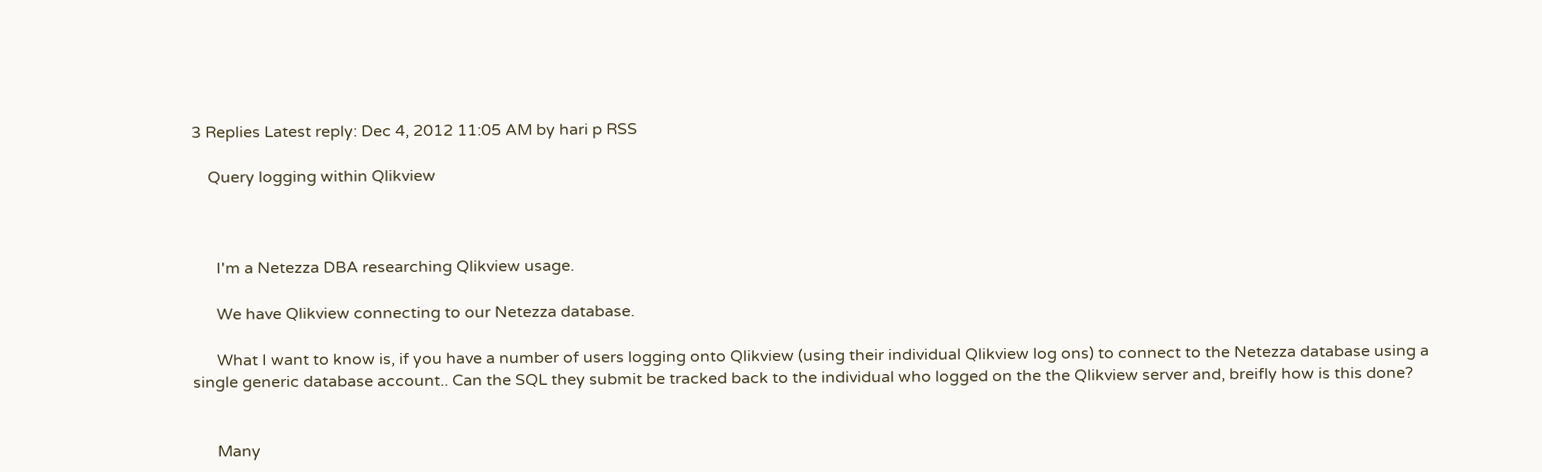3 Replies Latest reply: Dec 4, 2012 11:05 AM by hari p RSS

    Query logging within Qlikview



      I'm a Netezza DBA researching Qlikview usage.

      We have Qlikview connecting to our Netezza database.

      What I want to know is, if you have a number of users logging onto Qlikview (using their individual Qlikview log ons) to connect to the Netezza database using a single generic database account.. Can the SQL they submit be tracked back to the individual who logged on the the Qlikview server and, breifly how is this done?


      Many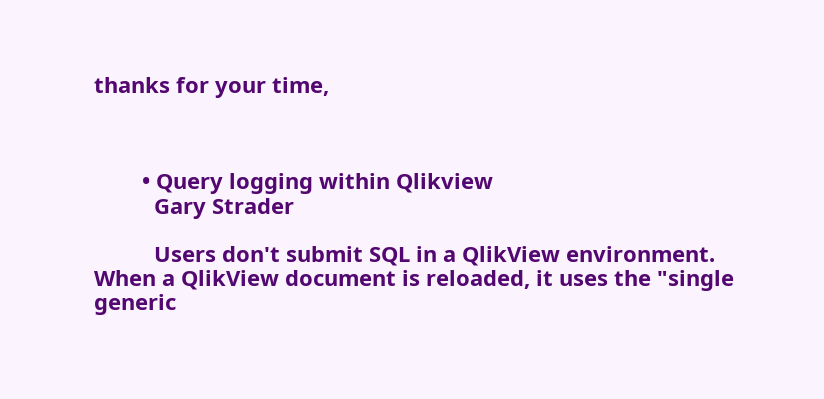thanks for your time,



        • Query logging within Qlikview
          Gary Strader

          Users don't submit SQL in a QlikView environment.  When a QlikView document is reloaded, it uses the "single generic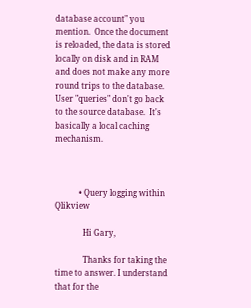database account" you mention.  Once the document is reloaded, the data is stored locally on disk and in RAM and does not make any more round trips to the database.  User "queries" don't go back to the source database.  It's basically a local caching mechanism.



            • Query logging within Qlikview

              Hi Gary,

              Thanks for taking the time to answer. I understand that for the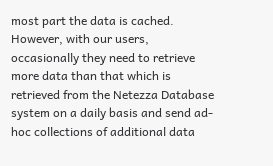most part the data is cached. However, with our users, occasionally they need to retrieve more data than that which is retrieved from the Netezza Database system on a daily basis and send ad-hoc collections of additional data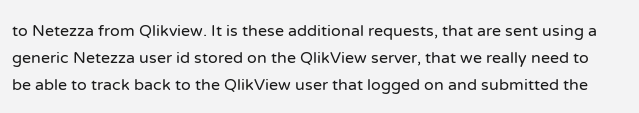to Netezza from Qlikview. It is these additional requests, that are sent using a generic Netezza user id stored on the QlikView server, that we really need to be able to track back to the QlikView user that logged on and submitted the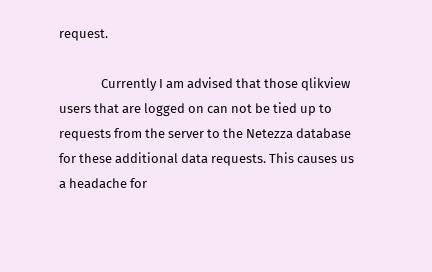request.

              Currently I am advised that those qlikview users that are logged on can not be tied up to requests from the server to the Netezza database for these additional data requests. This causes us a headache for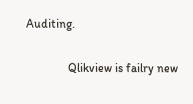Auditing.

              Qlikview is failry new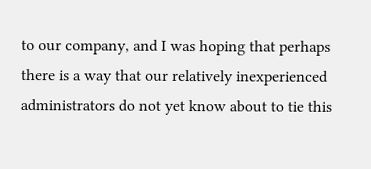to our company, and I was hoping that perhaps there is a way that our relatively inexperienced administrators do not yet know about to tie this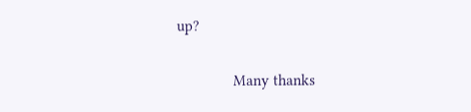up?


              Many thanks